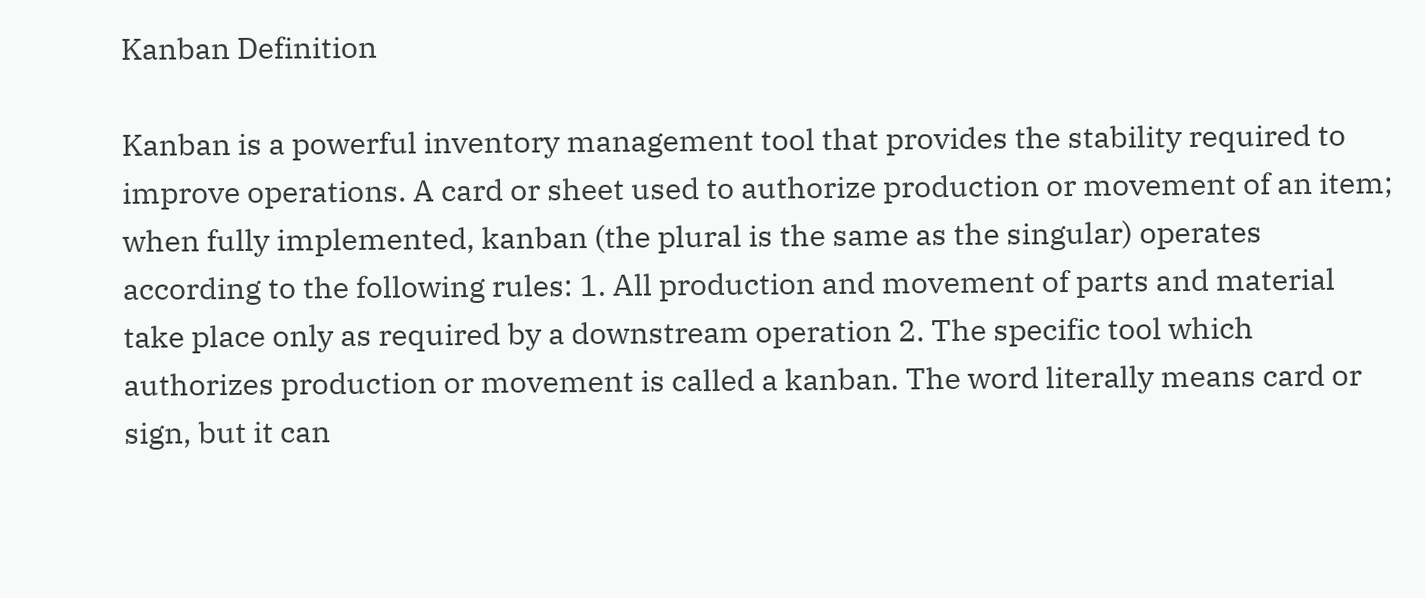Kanban Definition

Kanban is a powerful inventory management tool that provides the stability required to improve operations. A card or sheet used to authorize production or movement of an item; when fully implemented, kanban (the plural is the same as the singular) operates according to the following rules: 1. All production and movement of parts and material take place only as required by a downstream operation 2. The specific tool which authorizes production or movement is called a kanban. The word literally means card or sign, but it can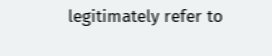legitimately refer to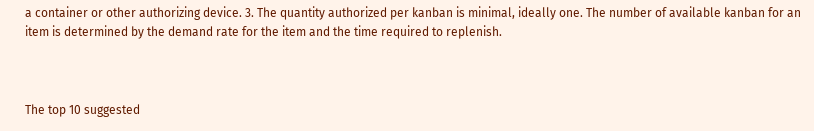a container or other authorizing device. 3. The quantity authorized per kanban is minimal, ideally one. The number of available kanban for an item is determined by the demand rate for the item and the time required to replenish.



The top 10 suggested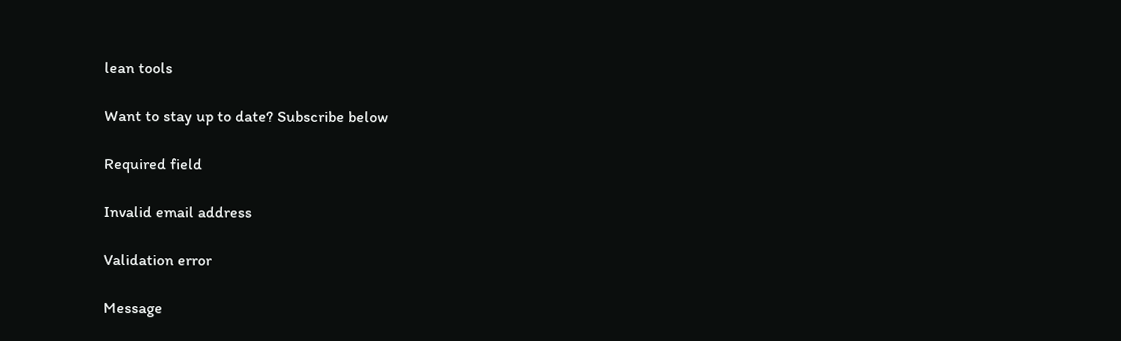lean tools

Want to stay up to date? Subscribe below

Required field

Invalid email address

Validation error

Message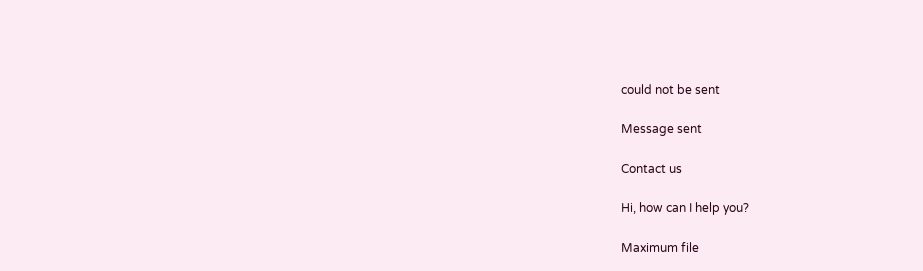could not be sent

Message sent

Contact us

Hi, how can I help you?

Maximum file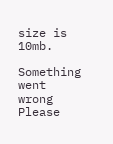size is 10mb.

Something went wrong
Please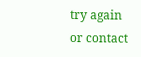try again or contact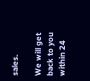sales.

We will get back to you within 24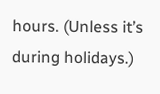hours. (Unless it’s during holidays.)